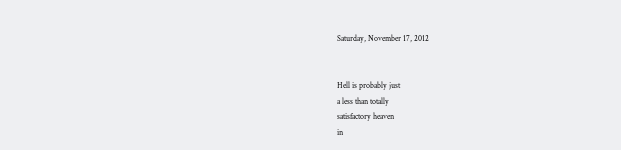Saturday, November 17, 2012


Hell is probably just
a less than totally
satisfactory heaven
in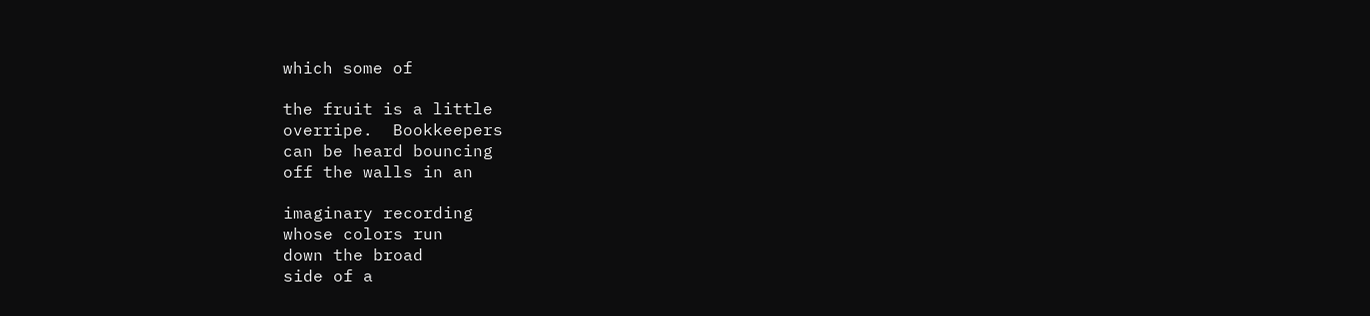which some of

the fruit is a little
overripe.  Bookkeepers
can be heard bouncing
off the walls in an

imaginary recording
whose colors run
down the broad
side of a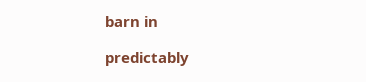barn in

predictably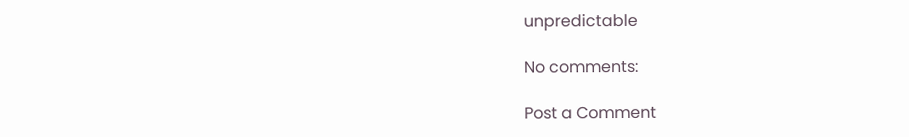unpredictable

No comments:

Post a Comment